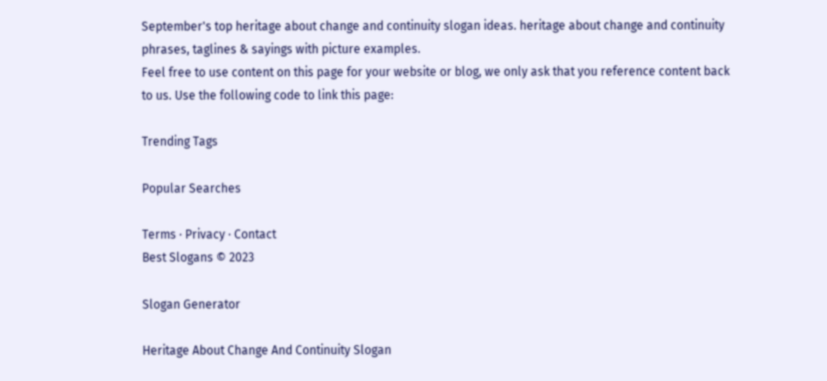September's top heritage about change and continuity slogan ideas. heritage about change and continuity phrases, taglines & sayings with picture examples.
Feel free to use content on this page for your website or blog, we only ask that you reference content back to us. Use the following code to link this page:

Trending Tags

Popular Searches

Terms · Privacy · Contact
Best Slogans © 2023

Slogan Generator

Heritage About Change And Continuity Slogan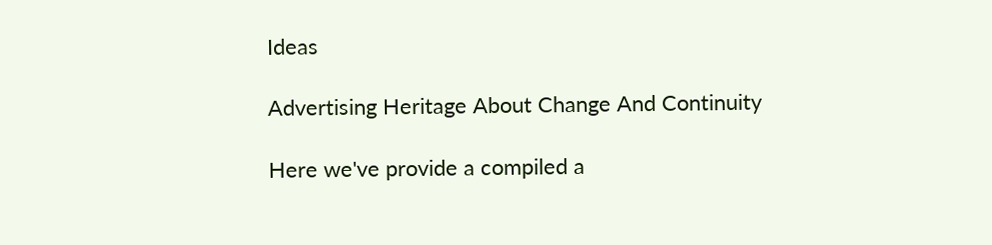Ideas

Advertising Heritage About Change And Continuity

Here we've provide a compiled a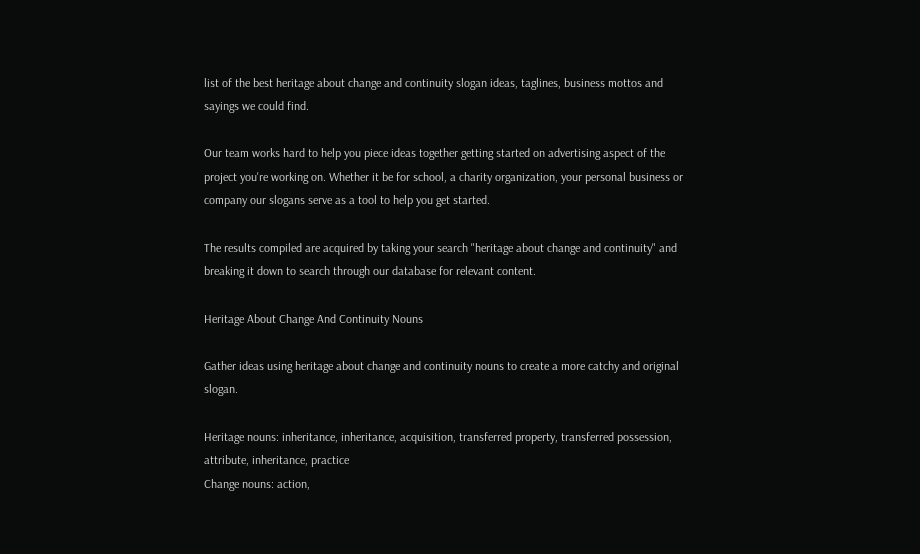list of the best heritage about change and continuity slogan ideas, taglines, business mottos and sayings we could find.

Our team works hard to help you piece ideas together getting started on advertising aspect of the project you're working on. Whether it be for school, a charity organization, your personal business or company our slogans serve as a tool to help you get started.

The results compiled are acquired by taking your search "heritage about change and continuity" and breaking it down to search through our database for relevant content.

Heritage About Change And Continuity Nouns

Gather ideas using heritage about change and continuity nouns to create a more catchy and original slogan.

Heritage nouns: inheritance, inheritance, acquisition, transferred property, transferred possession, attribute, inheritance, practice
Change nouns: action,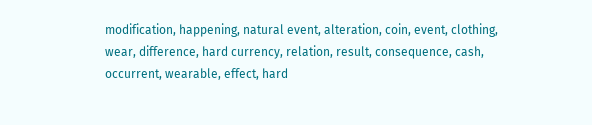modification, happening, natural event, alteration, coin, event, clothing, wear, difference, hard currency, relation, result, consequence, cash, occurrent, wearable, effect, hard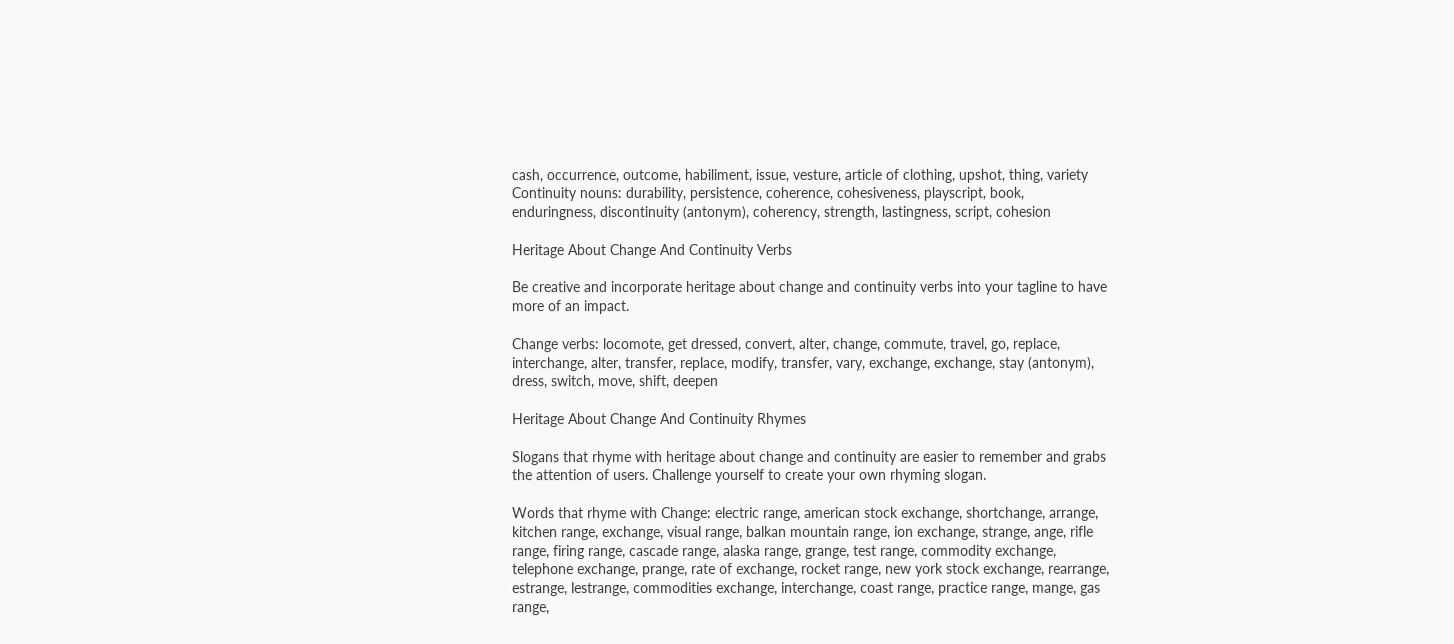cash, occurrence, outcome, habiliment, issue, vesture, article of clothing, upshot, thing, variety
Continuity nouns: durability, persistence, coherence, cohesiveness, playscript, book, enduringness, discontinuity (antonym), coherency, strength, lastingness, script, cohesion

Heritage About Change And Continuity Verbs

Be creative and incorporate heritage about change and continuity verbs into your tagline to have more of an impact.

Change verbs: locomote, get dressed, convert, alter, change, commute, travel, go, replace, interchange, alter, transfer, replace, modify, transfer, vary, exchange, exchange, stay (antonym), dress, switch, move, shift, deepen

Heritage About Change And Continuity Rhymes

Slogans that rhyme with heritage about change and continuity are easier to remember and grabs the attention of users. Challenge yourself to create your own rhyming slogan.

Words that rhyme with Change: electric range, american stock exchange, shortchange, arrange, kitchen range, exchange, visual range, balkan mountain range, ion exchange, strange, ange, rifle range, firing range, cascade range, alaska range, grange, test range, commodity exchange, telephone exchange, prange, rate of exchange, rocket range, new york stock exchange, rearrange, estrange, lestrange, commodities exchange, interchange, coast range, practice range, mange, gas range,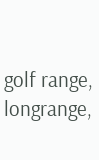golf range, longrange,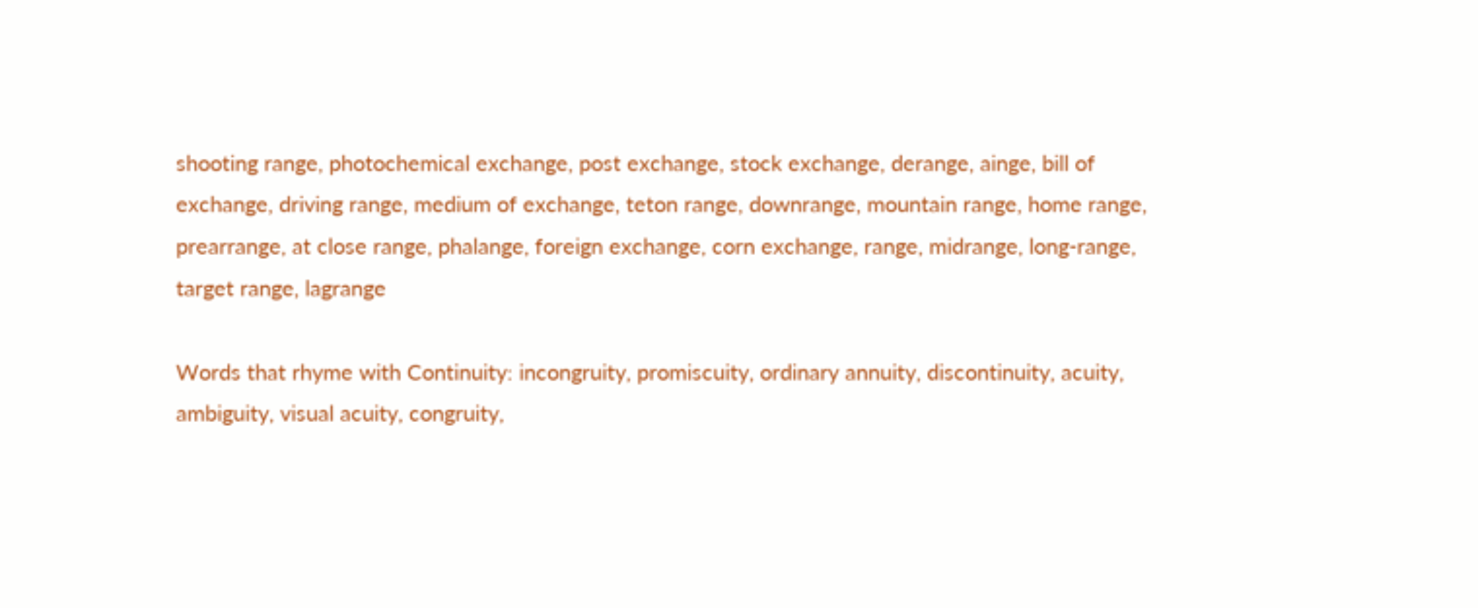shooting range, photochemical exchange, post exchange, stock exchange, derange, ainge, bill of exchange, driving range, medium of exchange, teton range, downrange, mountain range, home range, prearrange, at close range, phalange, foreign exchange, corn exchange, range, midrange, long-range, target range, lagrange

Words that rhyme with Continuity: incongruity, promiscuity, ordinary annuity, discontinuity, acuity, ambiguity, visual acuity, congruity,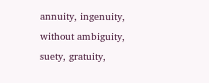annuity, ingenuity, without ambiguity, suety, gratuity,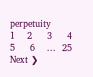perpetuity
1    2     3     4     5     6    ...  25      Next ❯